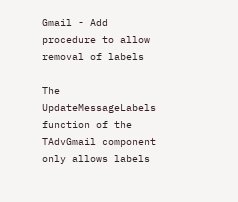Gmail - Add procedure to allow removal of labels

The UpdateMessageLabels function of the TAdvGmail component only allows labels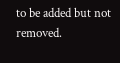to be added but not removed.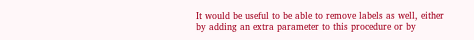It would be useful to be able to remove labels as well, either by adding an extra parameter to this procedure or by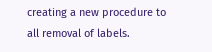creating a new procedure to all removal of labels.